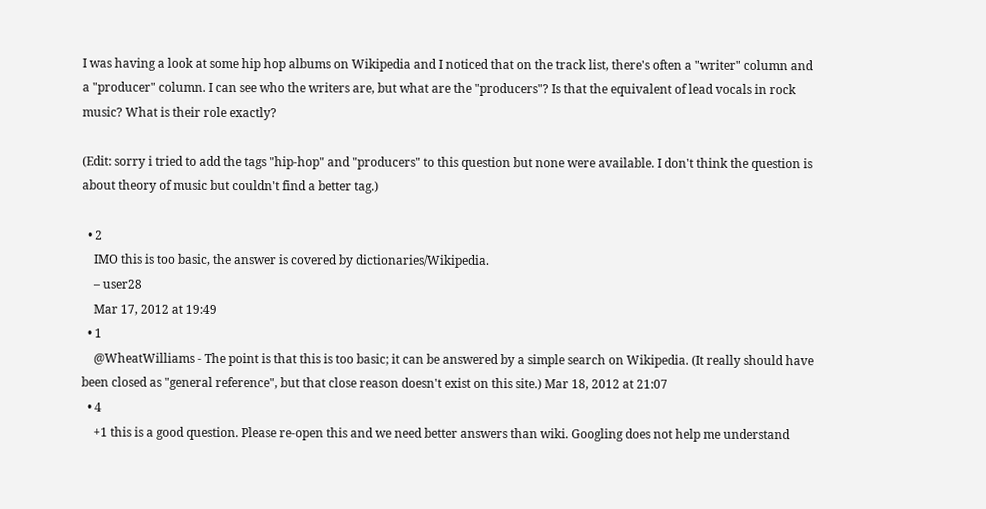I was having a look at some hip hop albums on Wikipedia and I noticed that on the track list, there's often a "writer" column and a "producer" column. I can see who the writers are, but what are the "producers"? Is that the equivalent of lead vocals in rock music? What is their role exactly?

(Edit: sorry i tried to add the tags "hip-hop" and "producers" to this question but none were available. I don't think the question is about theory of music but couldn't find a better tag.)

  • 2
    IMO this is too basic, the answer is covered by dictionaries/Wikipedia.
    – user28
    Mar 17, 2012 at 19:49
  • 1
    @WheatWilliams - The point is that this is too basic; it can be answered by a simple search on Wikipedia. (It really should have been closed as "general reference", but that close reason doesn't exist on this site.) Mar 18, 2012 at 21:07
  • 4
    +1 this is a good question. Please re-open this and we need better answers than wiki. Googling does not help me understand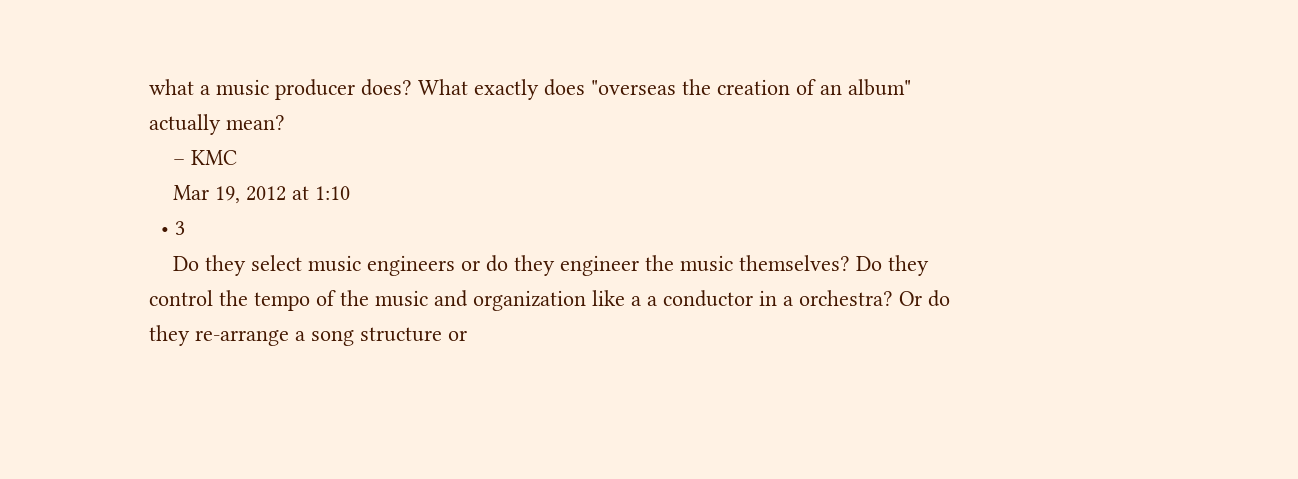what a music producer does? What exactly does "overseas the creation of an album" actually mean?
    – KMC
    Mar 19, 2012 at 1:10
  • 3
    Do they select music engineers or do they engineer the music themselves? Do they control the tempo of the music and organization like a a conductor in a orchestra? Or do they re-arrange a song structure or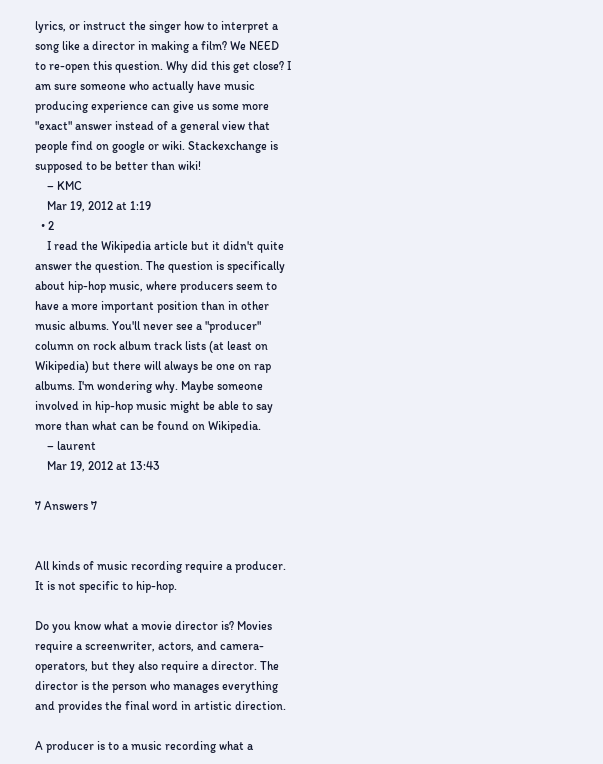lyrics, or instruct the singer how to interpret a song like a director in making a film? We NEED to re-open this question. Why did this get close? I am sure someone who actually have music producing experience can give us some more "exact" answer instead of a general view that people find on google or wiki. Stackexchange is supposed to be better than wiki!
    – KMC
    Mar 19, 2012 at 1:19
  • 2
    I read the Wikipedia article but it didn't quite answer the question. The question is specifically about hip-hop music, where producers seem to have a more important position than in other music albums. You'll never see a "producer" column on rock album track lists (at least on Wikipedia) but there will always be one on rap albums. I'm wondering why. Maybe someone involved in hip-hop music might be able to say more than what can be found on Wikipedia.
    – laurent
    Mar 19, 2012 at 13:43

7 Answers 7


All kinds of music recording require a producer. It is not specific to hip-hop.

Do you know what a movie director is? Movies require a screenwriter, actors, and camera-operators, but they also require a director. The director is the person who manages everything and provides the final word in artistic direction.

A producer is to a music recording what a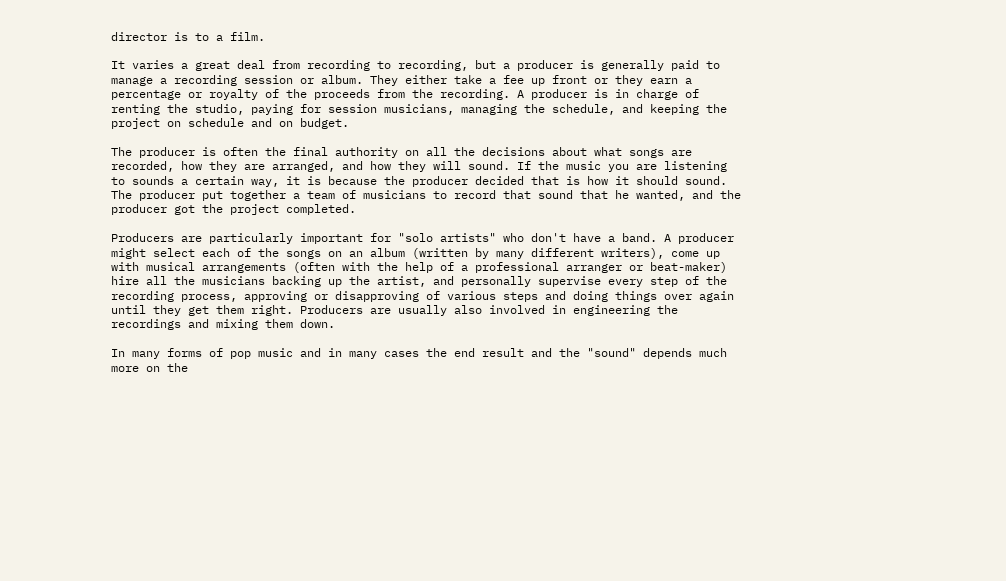director is to a film.

It varies a great deal from recording to recording, but a producer is generally paid to manage a recording session or album. They either take a fee up front or they earn a percentage or royalty of the proceeds from the recording. A producer is in charge of renting the studio, paying for session musicians, managing the schedule, and keeping the project on schedule and on budget.

The producer is often the final authority on all the decisions about what songs are recorded, how they are arranged, and how they will sound. If the music you are listening to sounds a certain way, it is because the producer decided that is how it should sound. The producer put together a team of musicians to record that sound that he wanted, and the producer got the project completed.

Producers are particularly important for "solo artists" who don't have a band. A producer might select each of the songs on an album (written by many different writers), come up with musical arrangements (often with the help of a professional arranger or beat-maker) hire all the musicians backing up the artist, and personally supervise every step of the recording process, approving or disapproving of various steps and doing things over again until they get them right. Producers are usually also involved in engineering the recordings and mixing them down.

In many forms of pop music and in many cases the end result and the "sound" depends much more on the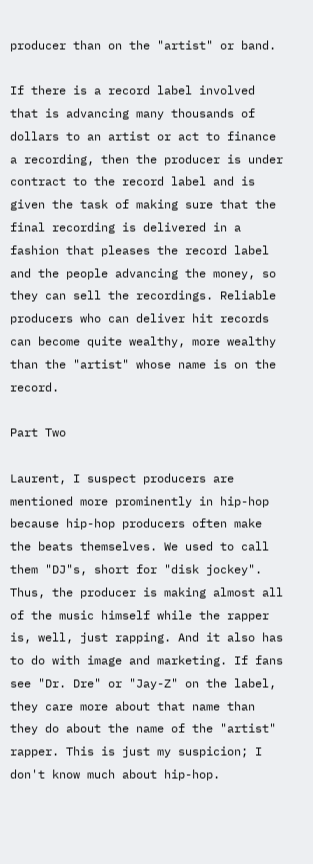producer than on the "artist" or band.

If there is a record label involved that is advancing many thousands of dollars to an artist or act to finance a recording, then the producer is under contract to the record label and is given the task of making sure that the final recording is delivered in a fashion that pleases the record label and the people advancing the money, so they can sell the recordings. Reliable producers who can deliver hit records can become quite wealthy, more wealthy than the "artist" whose name is on the record.

Part Two

Laurent, I suspect producers are mentioned more prominently in hip-hop because hip-hop producers often make the beats themselves. We used to call them "DJ"s, short for "disk jockey". Thus, the producer is making almost all of the music himself while the rapper is, well, just rapping. And it also has to do with image and marketing. If fans see "Dr. Dre" or "Jay-Z" on the label, they care more about that name than they do about the name of the "artist" rapper. This is just my suspicion; I don't know much about hip-hop.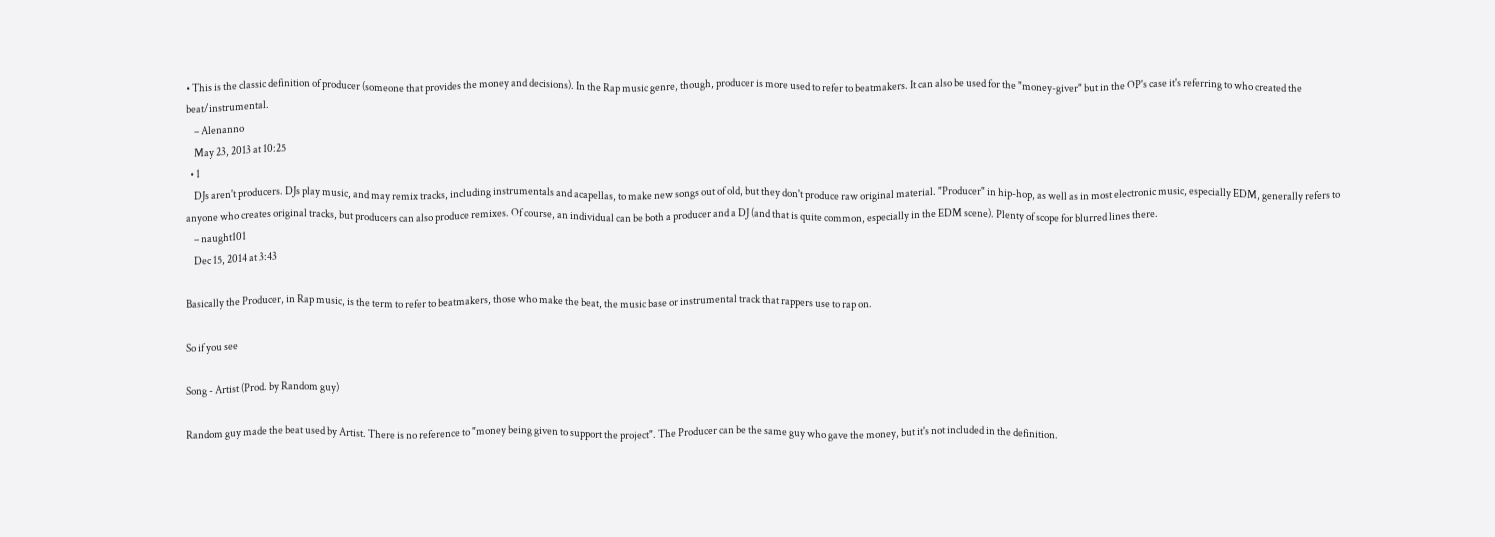• This is the classic definition of producer (someone that provides the money and decisions). In the Rap music genre, though, producer is more used to refer to beatmakers. It can also be used for the "money-giver" but in the OP's case it's referring to who created the beat/instrumental.
    – Alenanno
    May 23, 2013 at 10:25
  • 1
    DJs aren't producers. DJs play music, and may remix tracks, including instrumentals and acapellas, to make new songs out of old, but they don't produce raw original material. "Producer" in hip-hop, as well as in most electronic music, especially EDM, generally refers to anyone who creates original tracks, but producers can also produce remixes. Of course, an individual can be both a producer and a DJ (and that is quite common, especially in the EDM scene). Plenty of scope for blurred lines there.
    – naught101
    Dec 15, 2014 at 3:43

Basically the Producer, in Rap music, is the term to refer to beatmakers, those who make the beat, the music base or instrumental track that rappers use to rap on.

So if you see

Song - Artist (Prod. by Random guy)

Random guy made the beat used by Artist. There is no reference to "money being given to support the project". The Producer can be the same guy who gave the money, but it's not included in the definition.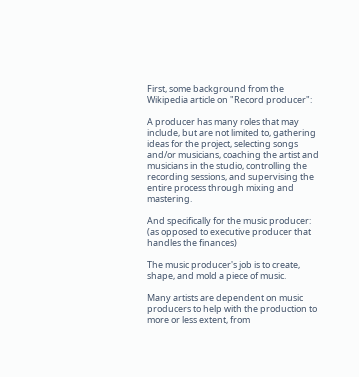First, some background from the Wikipedia article on "Record producer":

A producer has many roles that may include, but are not limited to, gathering ideas for the project, selecting songs and/or musicians, coaching the artist and musicians in the studio, controlling the recording sessions, and supervising the entire process through mixing and mastering.

And specifically for the music producer:
(as opposed to executive producer that handles the finances)

The music producer's job is to create, shape, and mold a piece of music.

Many artists are dependent on music producers to help with the production to more or less extent, from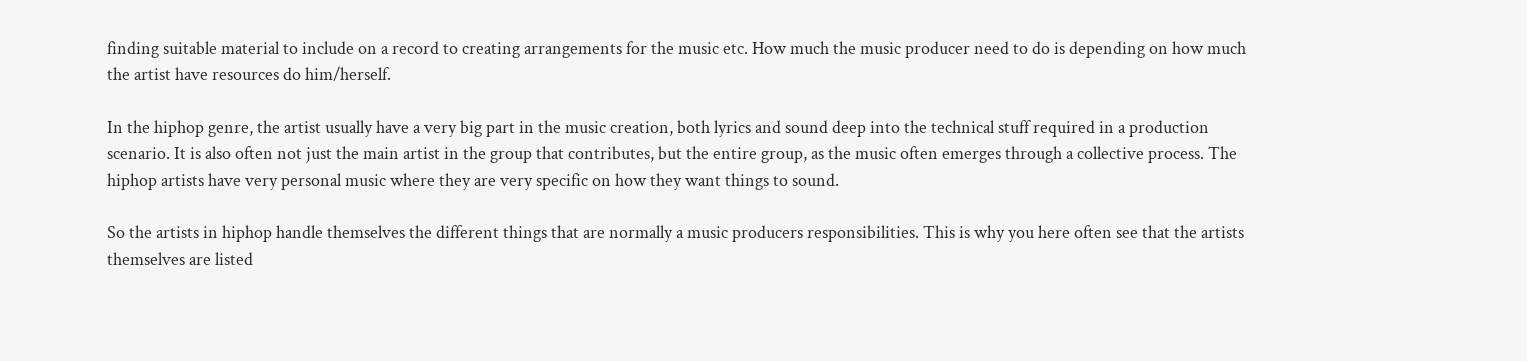finding suitable material to include on a record to creating arrangements for the music etc. How much the music producer need to do is depending on how much the artist have resources do him/herself.

In the hiphop genre, the artist usually have a very big part in the music creation, both lyrics and sound deep into the technical stuff required in a production scenario. It is also often not just the main artist in the group that contributes, but the entire group, as the music often emerges through a collective process. The hiphop artists have very personal music where they are very specific on how they want things to sound.

So the artists in hiphop handle themselves the different things that are normally a music producers responsibilities. This is why you here often see that the artists themselves are listed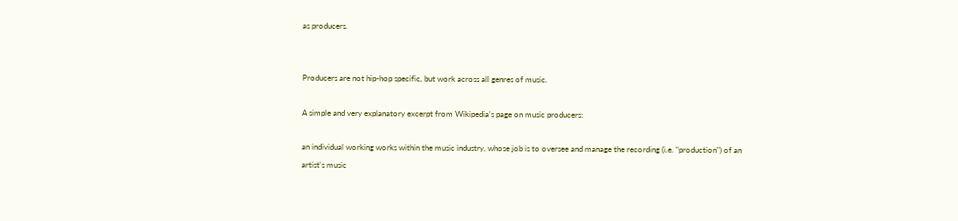as producers.


Producers are not hip-hop specific, but work across all genres of music.

A simple and very explanatory excerpt from Wikipedia's page on music producers:

an individual working works within the music industry, whose job is to oversee and manage the recording (i.e. "production") of an artist's music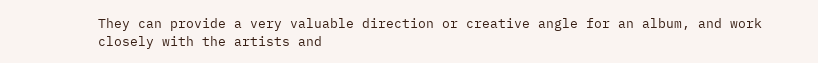They can provide a very valuable direction or creative angle for an album, and work closely with the artists and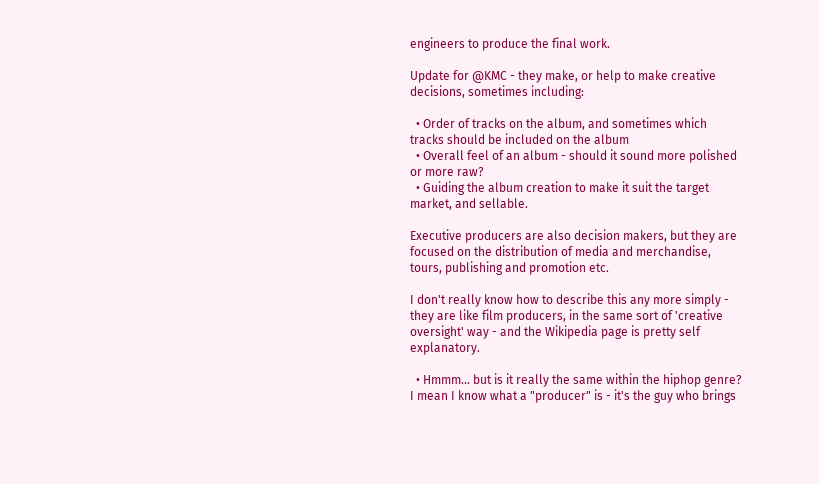engineers to produce the final work.

Update for @KMC - they make, or help to make creative decisions, sometimes including:

  • Order of tracks on the album, and sometimes which tracks should be included on the album
  • Overall feel of an album - should it sound more polished or more raw?
  • Guiding the album creation to make it suit the target market, and sellable.

Executive producers are also decision makers, but they are focused on the distribution of media and merchandise, tours, publishing and promotion etc.

I don't really know how to describe this any more simply - they are like film producers, in the same sort of 'creative oversight' way - and the Wikipedia page is pretty self explanatory.

  • Hmmm... but is it really the same within the hiphop genre? I mean I know what a "producer" is - it's the guy who brings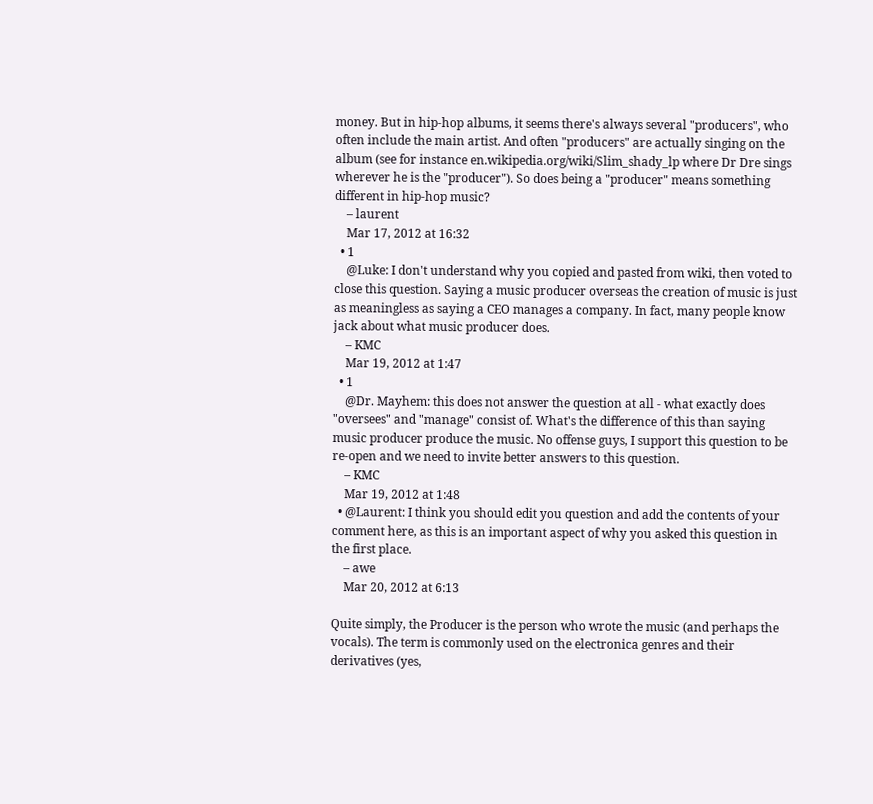money. But in hip-hop albums, it seems there's always several "producers", who often include the main artist. And often "producers" are actually singing on the album (see for instance en.wikipedia.org/wiki/Slim_shady_lp where Dr Dre sings wherever he is the "producer"). So does being a "producer" means something different in hip-hop music?
    – laurent
    Mar 17, 2012 at 16:32
  • 1
    @Luke: I don't understand why you copied and pasted from wiki, then voted to close this question. Saying a music producer overseas the creation of music is just as meaningless as saying a CEO manages a company. In fact, many people know jack about what music producer does.
    – KMC
    Mar 19, 2012 at 1:47
  • 1
    @Dr. Mayhem: this does not answer the question at all - what exactly does "oversees" and "manage" consist of. What's the difference of this than saying music producer produce the music. No offense guys, I support this question to be re-open and we need to invite better answers to this question.
    – KMC
    Mar 19, 2012 at 1:48
  • @Laurent: I think you should edit you question and add the contents of your comment here, as this is an important aspect of why you asked this question in the first place.
    – awe
    Mar 20, 2012 at 6:13

Quite simply, the Producer is the person who wrote the music (and perhaps the vocals). The term is commonly used on the electronica genres and their derivatives (yes,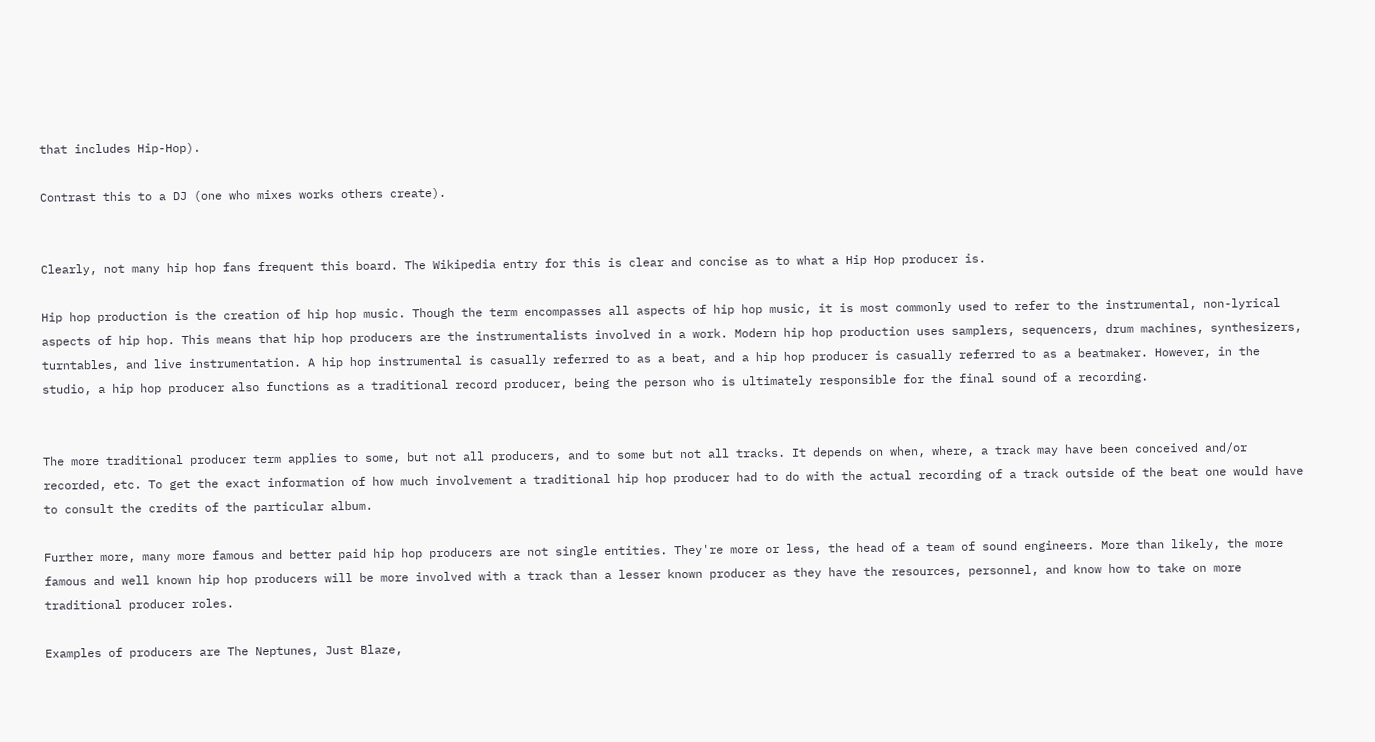that includes Hip-Hop).

Contrast this to a DJ (one who mixes works others create).


Clearly, not many hip hop fans frequent this board. The Wikipedia entry for this is clear and concise as to what a Hip Hop producer is.

Hip hop production is the creation of hip hop music. Though the term encompasses all aspects of hip hop music, it is most commonly used to refer to the instrumental, non-lyrical aspects of hip hop. This means that hip hop producers are the instrumentalists involved in a work. Modern hip hop production uses samplers, sequencers, drum machines, synthesizers, turntables, and live instrumentation. A hip hop instrumental is casually referred to as a beat, and a hip hop producer is casually referred to as a beatmaker. However, in the studio, a hip hop producer also functions as a traditional record producer, being the person who is ultimately responsible for the final sound of a recording.


The more traditional producer term applies to some, but not all producers, and to some but not all tracks. It depends on when, where, a track may have been conceived and/or recorded, etc. To get the exact information of how much involvement a traditional hip hop producer had to do with the actual recording of a track outside of the beat one would have to consult the credits of the particular album.

Further more, many more famous and better paid hip hop producers are not single entities. They're more or less, the head of a team of sound engineers. More than likely, the more famous and well known hip hop producers will be more involved with a track than a lesser known producer as they have the resources, personnel, and know how to take on more traditional producer roles.

Examples of producers are The Neptunes, Just Blaze,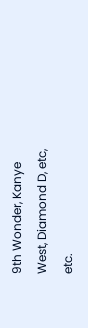9th Wonder, Kanye West, Diamond D, etc, etc.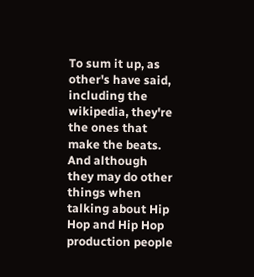To sum it up, as other's have said, including the wikipedia, they're the ones that make the beats. And although they may do other things when talking about Hip Hop and Hip Hop production people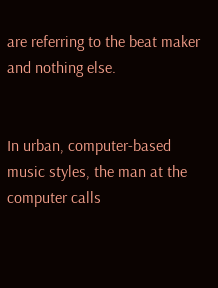are referring to the beat maker and nothing else.


In urban, computer-based music styles, the man at the computer calls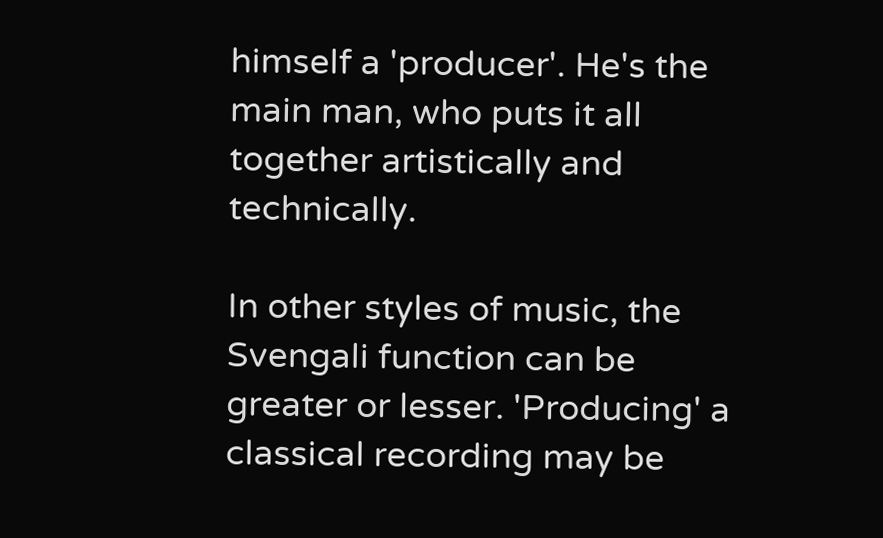himself a 'producer'. He's the main man, who puts it all together artistically and technically.

In other styles of music, the Svengali function can be greater or lesser. 'Producing' a classical recording may be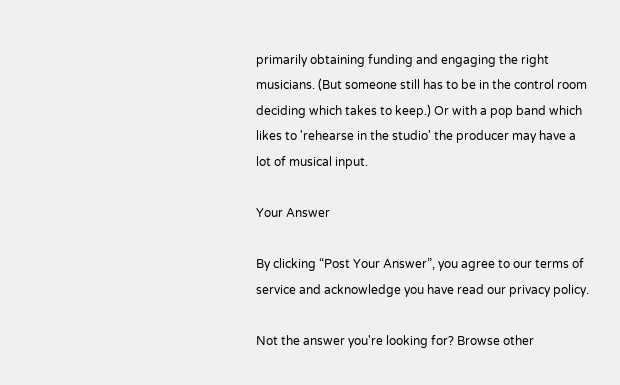primarily obtaining funding and engaging the right musicians. (But someone still has to be in the control room deciding which takes to keep.) Or with a pop band which likes to 'rehearse in the studio' the producer may have a lot of musical input.

Your Answer

By clicking “Post Your Answer”, you agree to our terms of service and acknowledge you have read our privacy policy.

Not the answer you're looking for? Browse other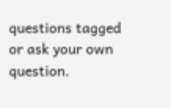questions tagged or ask your own question.